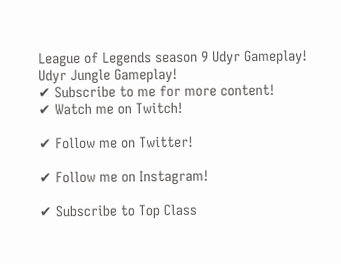League of Legends season 9 Udyr Gameplay! Udyr Jungle Gameplay!
✔ Subscribe to me for more content!
✔ Watch me on Twitch!

✔ Follow me on Twitter!

✔ Follow me on Instagram!

✔ Subscribe to Top Class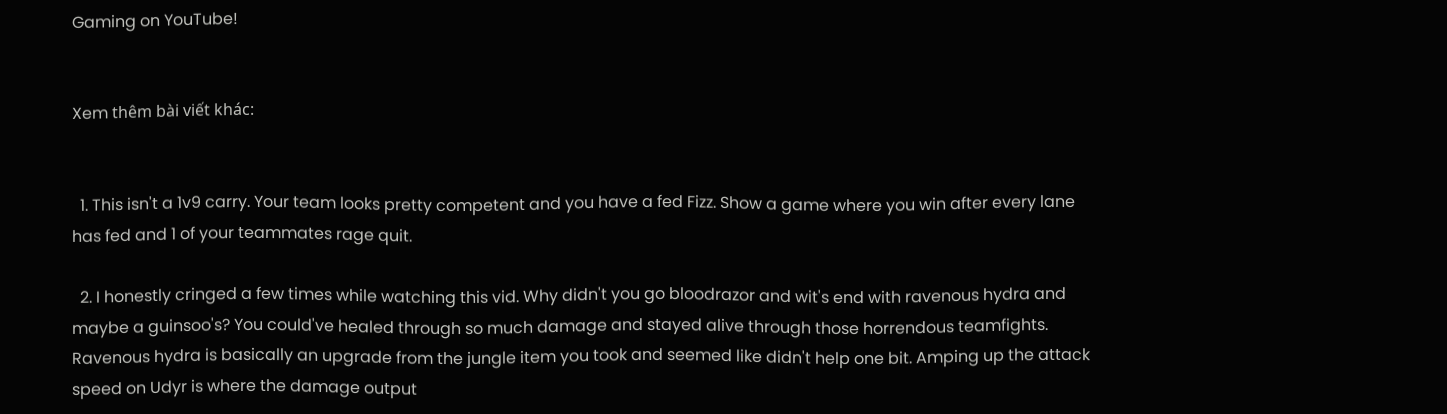Gaming on YouTube!


Xem thêm bài viết khác:


  1. This isn't a 1v9 carry. Your team looks pretty competent and you have a fed Fizz. Show a game where you win after every lane has fed and 1 of your teammates rage quit.

  2. I honestly cringed a few times while watching this vid. Why didn't you go bloodrazor and wit's end with ravenous hydra and maybe a guinsoo's? You could've healed through so much damage and stayed alive through those horrendous teamfights. Ravenous hydra is basically an upgrade from the jungle item you took and seemed like didn't help one bit. Amping up the attack speed on Udyr is where the damage output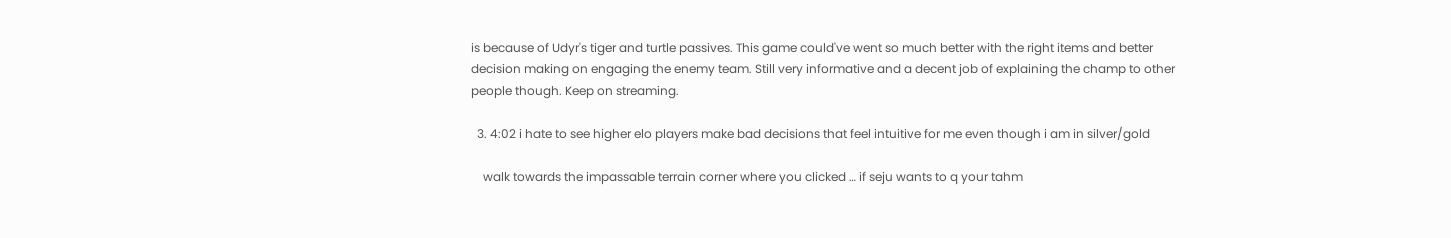is because of Udyr's tiger and turtle passives. This game could've went so much better with the right items and better decision making on engaging the enemy team. Still very informative and a decent job of explaining the champ to other people though. Keep on streaming.

  3. 4:02 i hate to see higher elo players make bad decisions that feel intuitive for me even though i am in silver/gold

    walk towards the impassable terrain corner where you clicked … if seju wants to q your tahm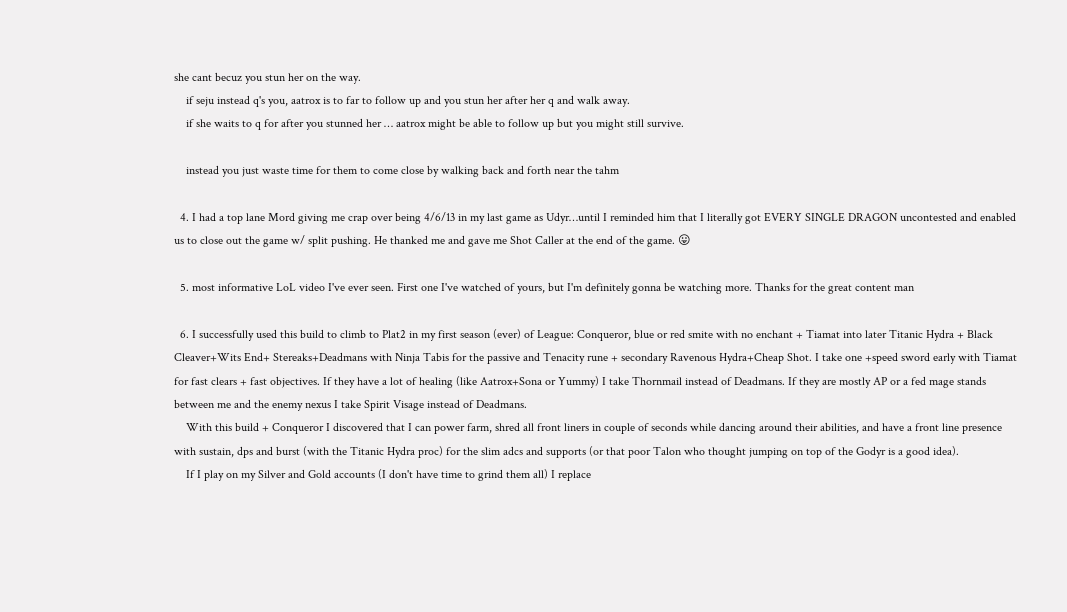she cant becuz you stun her on the way.
    if seju instead q's you, aatrox is to far to follow up and you stun her after her q and walk away.
    if she waits to q for after you stunned her … aatrox might be able to follow up but you might still survive.

    instead you just waste time for them to come close by walking back and forth near the tahm

  4. I had a top lane Mord giving me crap over being 4/6/13 in my last game as Udyr…until I reminded him that I literally got EVERY SINGLE DRAGON uncontested and enabled us to close out the game w/ split pushing. He thanked me and gave me Shot Caller at the end of the game. 😛

  5. most informative LoL video I've ever seen. First one I've watched of yours, but I'm definitely gonna be watching more. Thanks for the great content man

  6. I successfully used this build to climb to Plat2 in my first season (ever) of League: Conqueror, blue or red smite with no enchant + Tiamat into later Titanic Hydra + Black Cleaver+Wits End+ Stereaks+Deadmans with Ninja Tabis for the passive and Tenacity rune + secondary Ravenous Hydra+Cheap Shot. I take one +speed sword early with Tiamat for fast clears + fast objectives. If they have a lot of healing (like Aatrox+Sona or Yummy) I take Thornmail instead of Deadmans. If they are mostly AP or a fed mage stands between me and the enemy nexus I take Spirit Visage instead of Deadmans.
    With this build + Conqueror I discovered that I can power farm, shred all front liners in couple of seconds while dancing around their abilities, and have a front line presence with sustain, dps and burst (with the Titanic Hydra proc) for the slim adcs and supports (or that poor Talon who thought jumping on top of the Godyr is a good idea).
    If I play on my Silver and Gold accounts (I don't have time to grind them all) I replace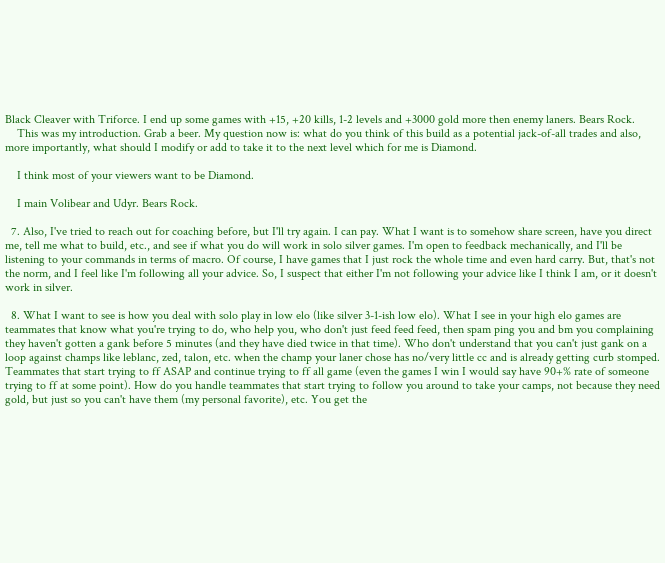Black Cleaver with Triforce. I end up some games with +15, +20 kills, 1-2 levels and +3000 gold more then enemy laners. Bears Rock.
    This was my introduction. Grab a beer. My question now is: what do you think of this build as a potential jack-of-all trades and also, more importantly, what should I modify or add to take it to the next level which for me is Diamond.

    I think most of your viewers want to be Diamond.

    I main Volibear and Udyr. Bears Rock.

  7. Also, I've tried to reach out for coaching before, but I'll try again. I can pay. What I want is to somehow share screen, have you direct me, tell me what to build, etc., and see if what you do will work in solo silver games. I'm open to feedback mechanically, and I'll be listening to your commands in terms of macro. Of course, I have games that I just rock the whole time and even hard carry. But, that's not the norm, and I feel like I'm following all your advice. So, I suspect that either I'm not following your advice like I think I am, or it doesn't work in silver.

  8. What I want to see is how you deal with solo play in low elo (like silver 3-1-ish low elo). What I see in your high elo games are teammates that know what you're trying to do, who help you, who don't just feed feed feed, then spam ping you and bm you complaining they haven't gotten a gank before 5 minutes (and they have died twice in that time). Who don't understand that you can't just gank on a loop against champs like leblanc, zed, talon, etc. when the champ your laner chose has no/very little cc and is already getting curb stomped. Teammates that start trying to ff ASAP and continue trying to ff all game (even the games I win I would say have 90+% rate of someone trying to ff at some point). How do you handle teammates that start trying to follow you around to take your camps, not because they need gold, but just so you can't have them (my personal favorite), etc. You get the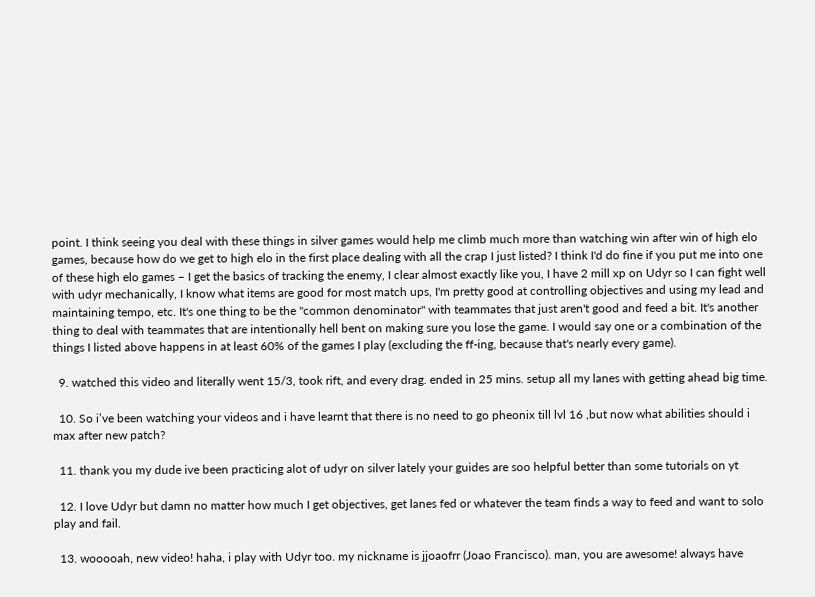point. I think seeing you deal with these things in silver games would help me climb much more than watching win after win of high elo games, because how do we get to high elo in the first place dealing with all the crap I just listed? I think I'd do fine if you put me into one of these high elo games – I get the basics of tracking the enemy, I clear almost exactly like you, I have 2 mill xp on Udyr so I can fight well with udyr mechanically, I know what items are good for most match ups, I'm pretty good at controlling objectives and using my lead and maintaining tempo, etc. It's one thing to be the "common denominator" with teammates that just aren't good and feed a bit. It's another thing to deal with teammates that are intentionally hell bent on making sure you lose the game. I would say one or a combination of the things I listed above happens in at least 60% of the games I play (excluding the ff-ing, because that's nearly every game).

  9. watched this video and literally went 15/3, took rift, and every drag. ended in 25 mins. setup all my lanes with getting ahead big time.

  10. So i’ve been watching your videos and i have learnt that there is no need to go pheonix till lvl 16 ,but now what abilities should i max after new patch?

  11. thank you my dude ive been practicing alot of udyr on silver lately your guides are soo helpful better than some tutorials on yt

  12. I love Udyr but damn no matter how much I get objectives, get lanes fed or whatever the team finds a way to feed and want to solo play and fail.

  13. wooooah, new video! haha, i play with Udyr too. my nickname is jjoaofrr (Joao Francisco). man, you are awesome! always have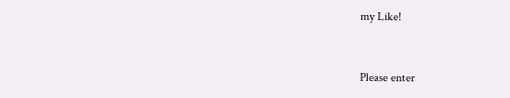my Like!


Please enter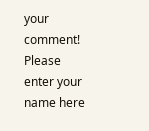your comment!
Please enter your name here